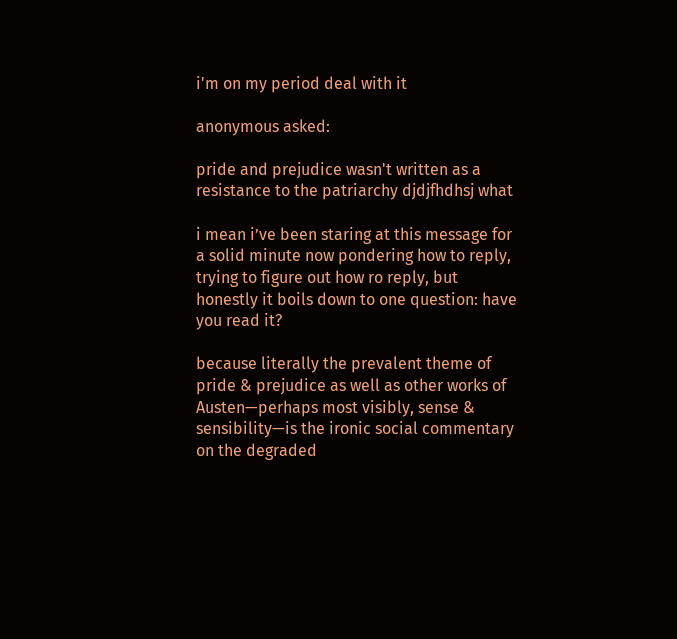i'm on my period deal with it

anonymous asked:

pride and prejudice wasn't written as a resistance to the patriarchy djdjfhdhsj what

i mean i’ve been staring at this message for a solid minute now pondering how to reply, trying to figure out how ro reply, but honestly it boils down to one question: have you read it?

because literally the prevalent theme of pride & prejudice as well as other works of Austen—perhaps most visibly, sense & sensibility—is the ironic social commentary on the degraded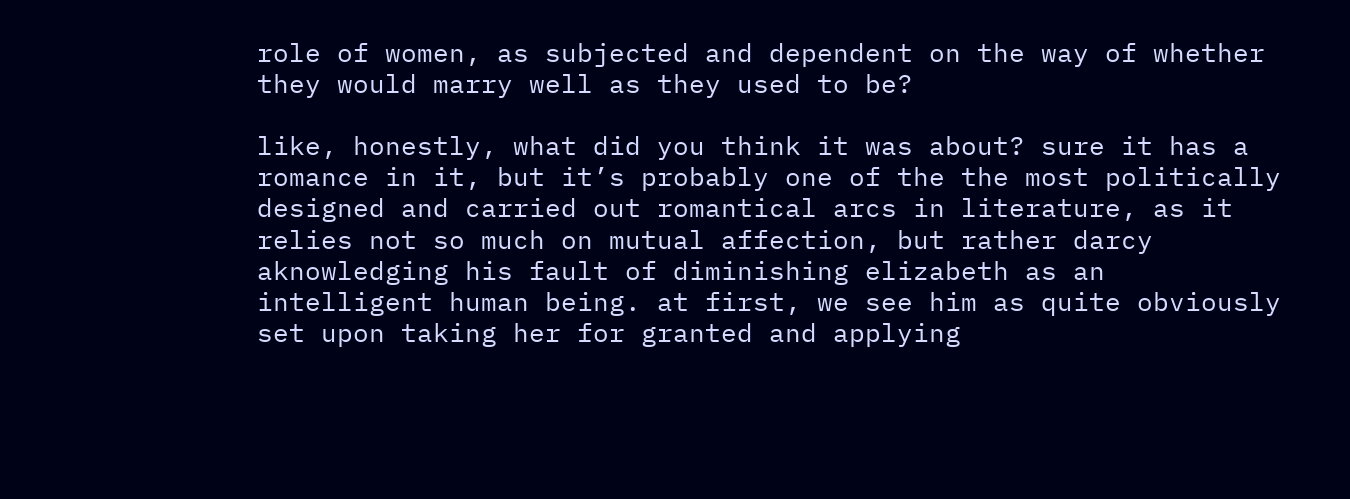role of women, as subjected and dependent on the way of whether they would marry well as they used to be?

like, honestly, what did you think it was about? sure it has a romance in it, but it’s probably one of the the most politically designed and carried out romantical arcs in literature, as it relies not so much on mutual affection, but rather darcy aknowledging his fault of diminishing elizabeth as an intelligent human being. at first, we see him as quite obviously set upon taking her for granted and applying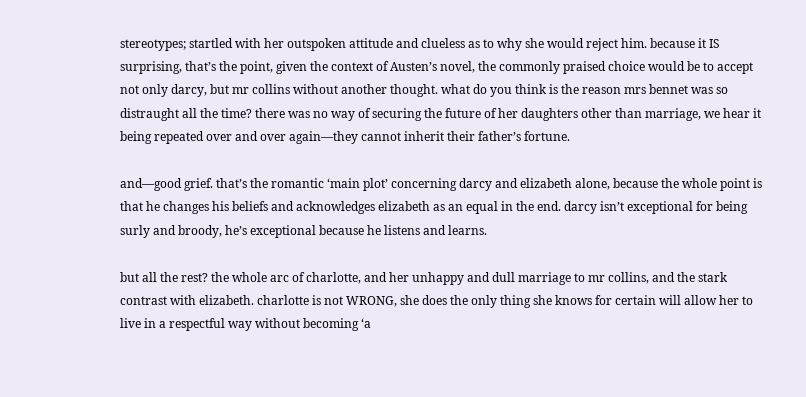stereotypes; startled with her outspoken attitude and clueless as to why she would reject him. because it IS surprising, that’s the point, given the context of Austen’s novel, the commonly praised choice would be to accept not only darcy, but mr collins without another thought. what do you think is the reason mrs bennet was so distraught all the time? there was no way of securing the future of her daughters other than marriage, we hear it being repeated over and over again—they cannot inherit their father’s fortune.

and—good grief. that’s the romantic ‘main plot’ concerning darcy and elizabeth alone, because the whole point is that he changes his beliefs and acknowledges elizabeth as an equal in the end. darcy isn’t exceptional for being surly and broody, he’s exceptional because he listens and learns.

but all the rest? the whole arc of charlotte, and her unhappy and dull marriage to mr collins, and the stark contrast with elizabeth. charlotte is not WRONG, she does the only thing she knows for certain will allow her to live in a respectful way without becoming ‘a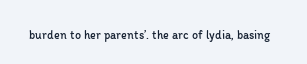burden to her parents’. the arc of lydia, basing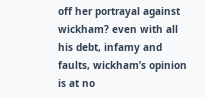off her portrayal against wickham? even with all his debt, infamy and faults, wickham’s opinion is at no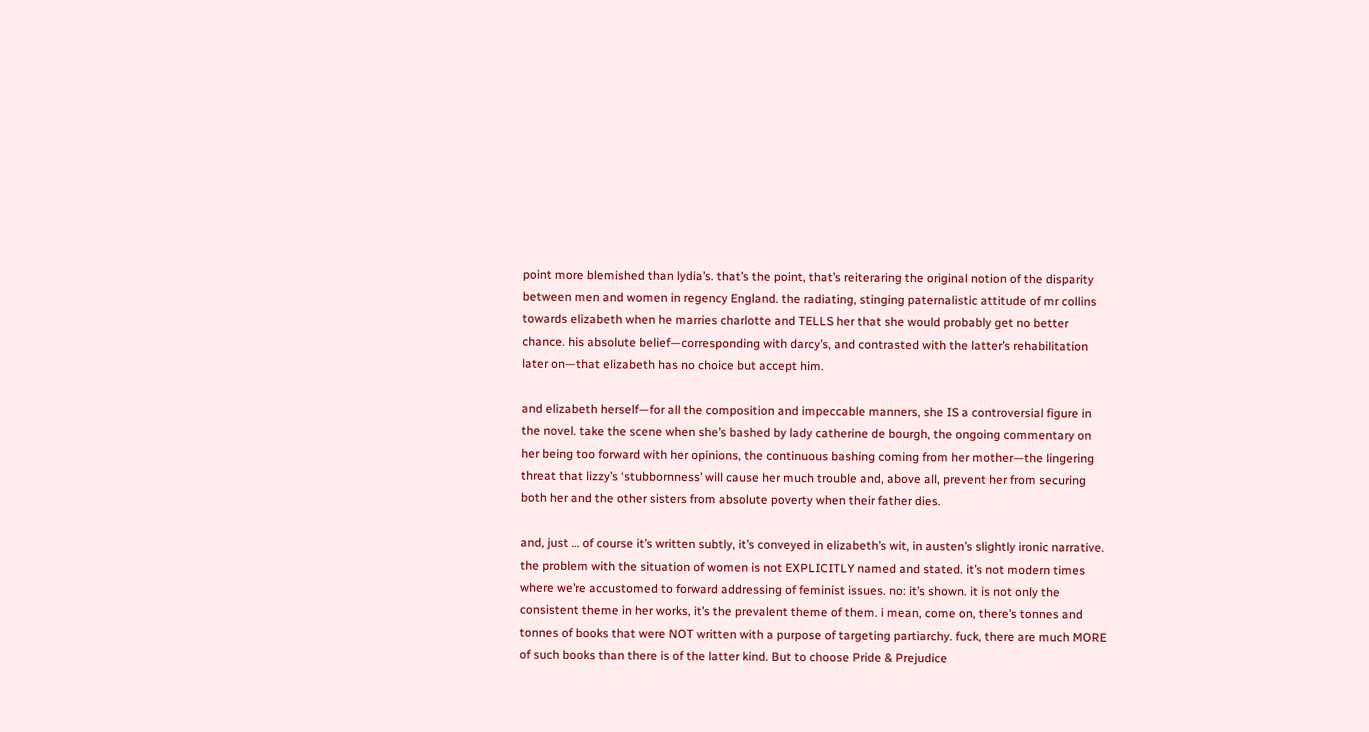point more blemished than lydia’s. that’s the point, that’s reiteraring the original notion of the disparity between men and women in regency England. the radiating, stinging paternalistic attitude of mr collins towards elizabeth when he marries charlotte and TELLS her that she would probably get no better chance. his absolute belief—corresponding with darcy’s, and contrasted with the latter’s rehabilitation later on—that elizabeth has no choice but accept him.

and elizabeth herself—for all the composition and impeccable manners, she IS a controversial figure in the novel. take the scene when she’s bashed by lady catherine de bourgh, the ongoing commentary on her being too forward with her opinions, the continuous bashing coming from her mother—the lingering threat that lizzy’s ‘stubbornness’ will cause her much trouble and, above all, prevent her from securing both her and the other sisters from absolute poverty when their father dies.

and, just … of course it’s written subtly, it’s conveyed in elizabeth’s wit, in austen’s slightly ironic narrative. the problem with the situation of women is not EXPLICITLY named and stated. it’s not modern times where we’re accustomed to forward addressing of feminist issues. no: it’s shown. it is not only the consistent theme in her works, it’s the prevalent theme of them. i mean, come on, there’s tonnes and tonnes of books that were NOT written with a purpose of targeting partiarchy. fuck, there are much MORE of such books than there is of the latter kind. But to choose Pride & Prejudice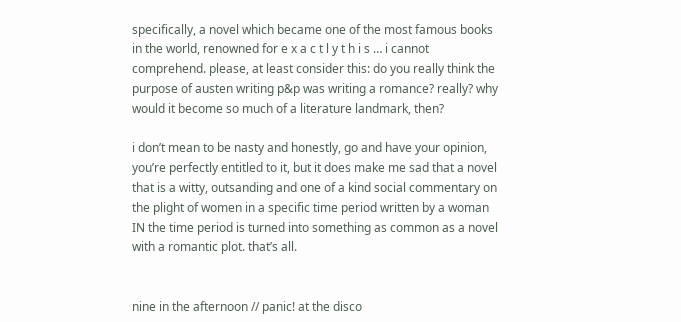specifically, a novel which became one of the most famous books in the world, renowned for e x a c t l y t h i s … i cannot comprehend. please, at least consider this: do you really think the purpose of austen writing p&p was writing a romance? really? why would it become so much of a literature landmark, then?

i don’t mean to be nasty and honestly, go and have your opinion, you’re perfectly entitled to it, but it does make me sad that a novel that is a witty, outsanding and one of a kind social commentary on the plight of women in a specific time period written by a woman IN the time period is turned into something as common as a novel with a romantic plot. that’s all.


nine in the afternoon // panic! at the disco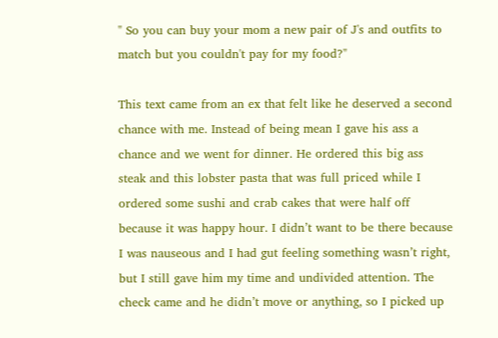" So you can buy your mom a new pair of J's and outfits to match but you couldn't pay for my food?"

This text came from an ex that felt like he deserved a second chance with me. Instead of being mean I gave his ass a chance and we went for dinner. He ordered this big ass steak and this lobster pasta that was full priced while I ordered some sushi and crab cakes that were half off because it was happy hour. I didn’t want to be there because I was nauseous and I had gut feeling something wasn’t right, but I still gave him my time and undivided attention. The check came and he didn’t move or anything, so I picked up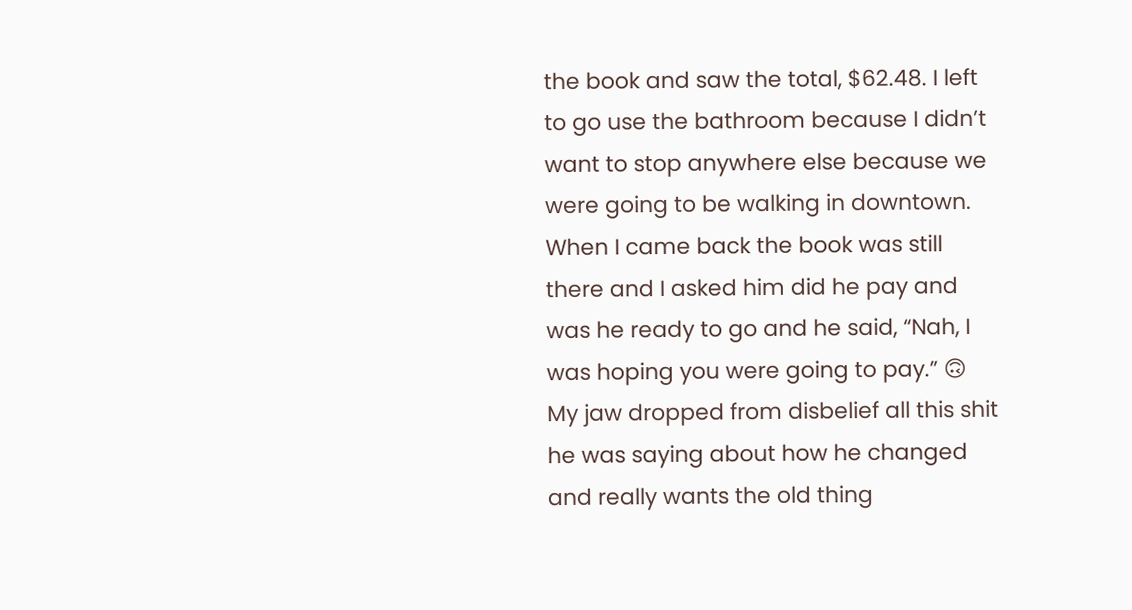the book and saw the total, $62.48. I left to go use the bathroom because I didn’t want to stop anywhere else because we were going to be walking in downtown. When I came back the book was still there and I asked him did he pay and was he ready to go and he said, “Nah, I was hoping you were going to pay.” 🙃 My jaw dropped from disbelief all this shit he was saying about how he changed and really wants the old thing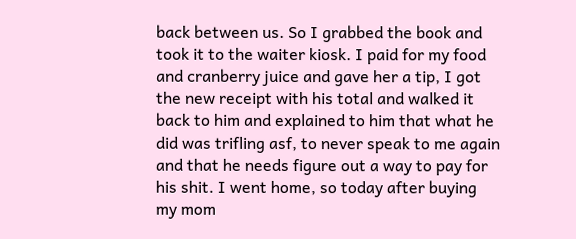back between us. So I grabbed the book and took it to the waiter kiosk. I paid for my food and cranberry juice and gave her a tip, I got the new receipt with his total and walked it back to him and explained to him that what he did was trifling asf, to never speak to me again and that he needs figure out a way to pay for his shit. I went home, so today after buying my mom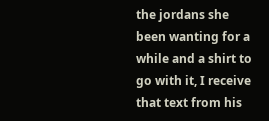the jordans she been wanting for a while and a shirt to go with it, I receive that text from his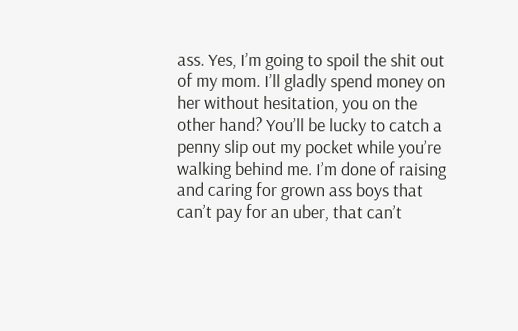ass. Yes, I’m going to spoil the shit out of my mom. I’ll gladly spend money on her without hesitation, you on the other hand? You’ll be lucky to catch a penny slip out my pocket while you’re walking behind me. I’m done of raising and caring for grown ass boys that can’t pay for an uber, that can’t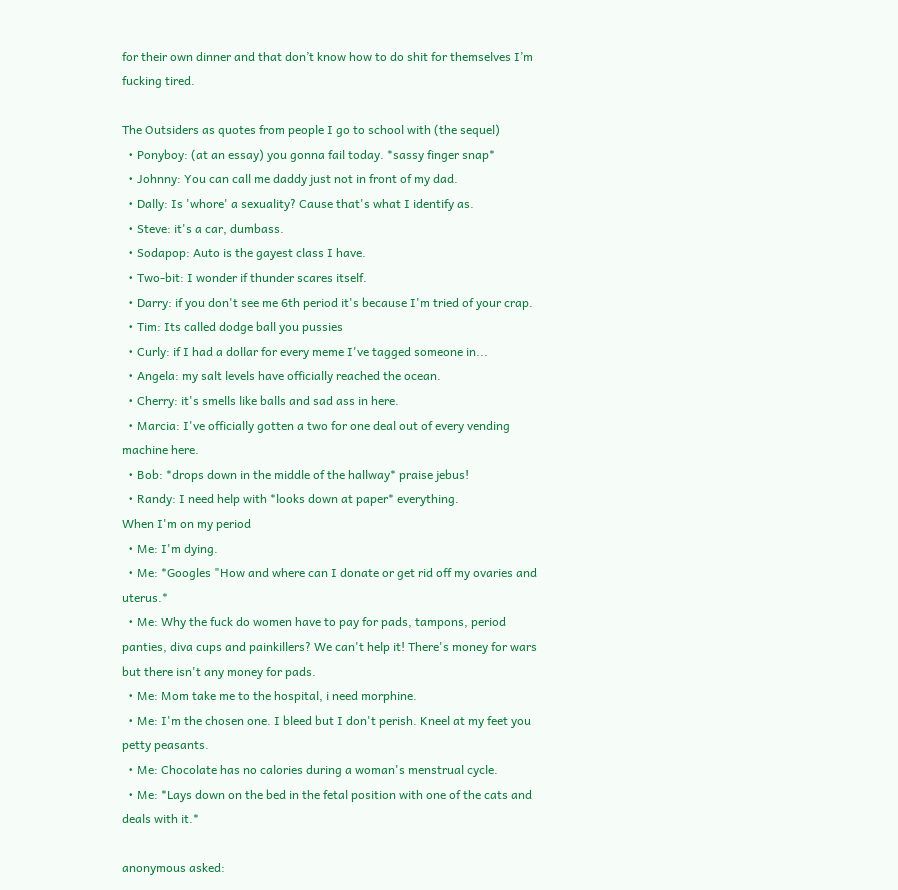for their own dinner and that don’t know how to do shit for themselves I’m fucking tired.

The Outsiders as quotes from people I go to school with (the sequel)
  • Ponyboy: (at an essay) you gonna fail today. *sassy finger snap*
  • Johnny: You can call me daddy just not in front of my dad.
  • Dally: Is 'whore' a sexuality? Cause that's what I identify as.
  • Steve: it's a car, dumbass.
  • Sodapop: Auto is the gayest class I have.
  • Two-bit: I wonder if thunder scares itself.
  • Darry: if you don't see me 6th period it's because I'm tried of your crap.
  • Tim: Its called dodge ball you pussies
  • Curly: if I had a dollar for every meme I've tagged someone in...
  • Angela: my salt levels have officially reached the ocean.
  • Cherry: it's smells like balls and sad ass in here.
  • Marcia: I've officially gotten a two for one deal out of every vending machine here.
  • Bob: *drops down in the middle of the hallway* praise jebus!
  • Randy: I need help with *looks down at paper* everything.
When I'm on my period
  • Me: I'm dying.
  • Me: *Googles "How and where can I donate or get rid off my ovaries and uterus.*
  • Me: Why the fuck do women have to pay for pads, tampons, period panties, diva cups and painkillers? We can't help it! There's money for wars but there isn't any money for pads.
  • Me: Mom take me to the hospital, i need morphine.
  • Me: I'm the chosen one. I bleed but I don't perish. Kneel at my feet you petty peasants.
  • Me: Chocolate has no calories during a woman's menstrual cycle.
  • Me: *Lays down on the bed in the fetal position with one of the cats and deals with it.*

anonymous asked: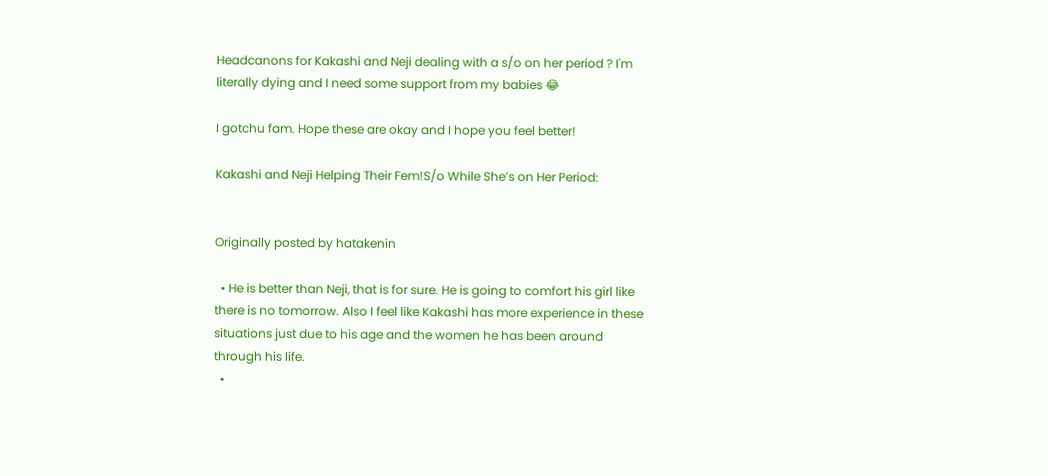Headcanons for Kakashi and Neji dealing with a s/o on her period ? I'm literally dying and I need some support from my babies 😂

I gotchu fam. Hope these are okay and I hope you feel better!

Kakashi and Neji Helping Their Fem!S/o While She’s on Her Period:


Originally posted by hatakenin

  • He is better than Neji, that is for sure. He is going to comfort his girl like there is no tomorrow. Also I feel like Kakashi has more experience in these situations just due to his age and the women he has been around through his life.
  •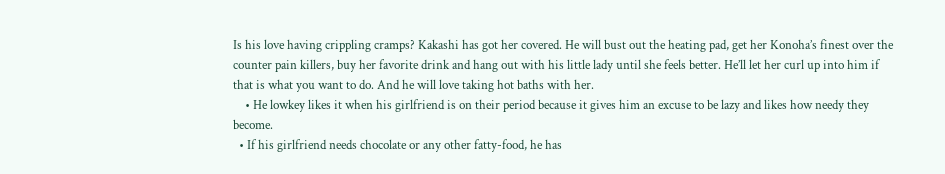Is his love having crippling cramps? Kakashi has got her covered. He will bust out the heating pad, get her Konoha’s finest over the counter pain killers, buy her favorite drink and hang out with his little lady until she feels better. He’ll let her curl up into him if that is what you want to do. And he will love taking hot baths with her.
    • He lowkey likes it when his girlfriend is on their period because it gives him an excuse to be lazy and likes how needy they become.
  • If his girlfriend needs chocolate or any other fatty-food, he has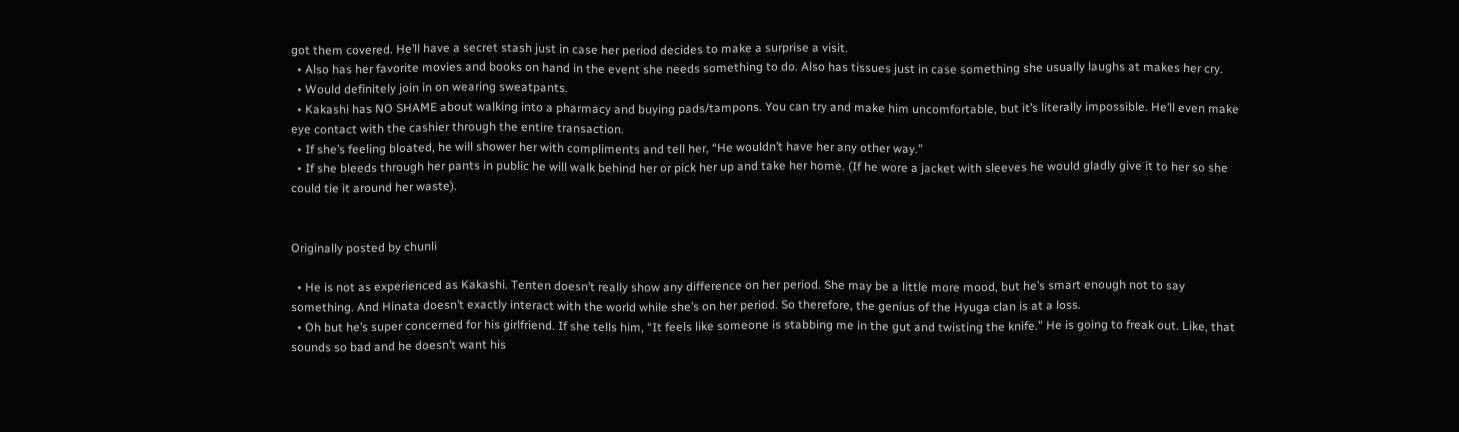got them covered. He’ll have a secret stash just in case her period decides to make a surprise a visit.
  • Also has her favorite movies and books on hand in the event she needs something to do. Also has tissues just in case something she usually laughs at makes her cry.
  • Would definitely join in on wearing sweatpants.
  • Kakashi has NO SHAME about walking into a pharmacy and buying pads/tampons. You can try and make him uncomfortable, but it’s literally impossible. He’ll even make eye contact with the cashier through the entire transaction.
  • If she’s feeling bloated, he will shower her with compliments and tell her, “He wouldn’t have her any other way.”
  • If she bleeds through her pants in public he will walk behind her or pick her up and take her home. (If he wore a jacket with sleeves he would gladly give it to her so she could tie it around her waste).


Originally posted by chunli

  • He is not as experienced as Kakashi. Tenten doesn’t really show any difference on her period. She may be a little more mood, but he’s smart enough not to say something. And Hinata doesn’t exactly interact with the world while she’s on her period. So therefore, the genius of the Hyuga clan is at a loss.
  • Oh but he’s super concerned for his girlfriend. If she tells him, “It feels like someone is stabbing me in the gut and twisting the knife.” He is going to freak out. Like, that sounds so bad and he doesn’t want his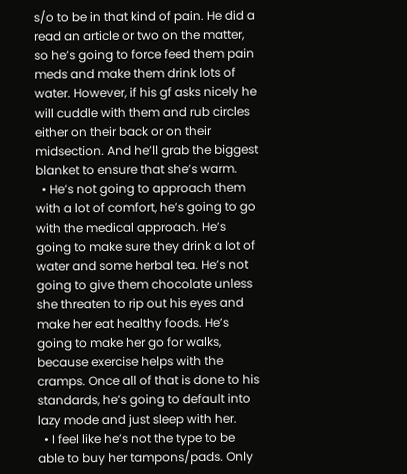s/o to be in that kind of pain. He did a read an article or two on the matter, so he’s going to force feed them pain meds and make them drink lots of water. However, if his gf asks nicely he will cuddle with them and rub circles either on their back or on their midsection. And he’ll grab the biggest blanket to ensure that she’s warm.
  • He’s not going to approach them with a lot of comfort, he’s going to go with the medical approach. He’s going to make sure they drink a lot of water and some herbal tea. He’s not going to give them chocolate unless she threaten to rip out his eyes and make her eat healthy foods. He’s going to make her go for walks, because exercise helps with the cramps. Once all of that is done to his standards, he’s going to default into lazy mode and just sleep with her.
  • I feel like he’s not the type to be able to buy her tampons/pads. Only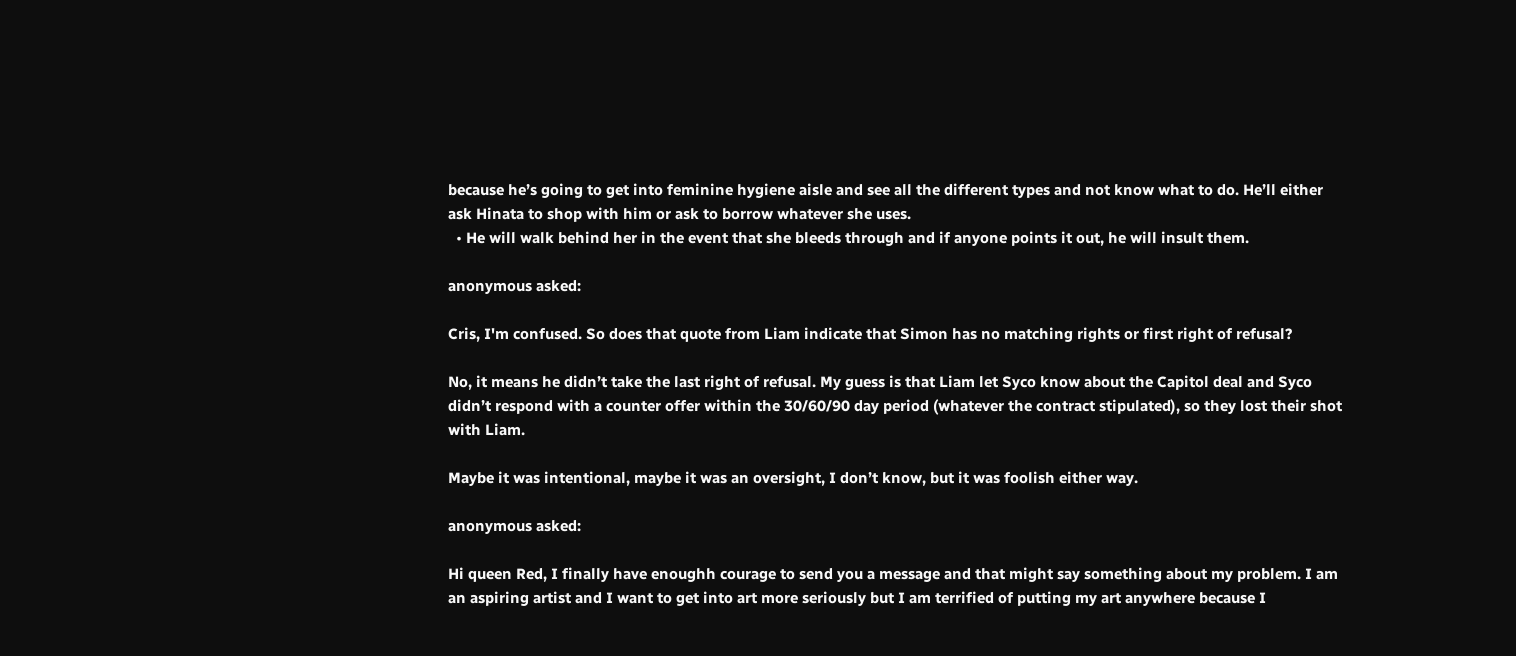because he’s going to get into feminine hygiene aisle and see all the different types and not know what to do. He’ll either ask Hinata to shop with him or ask to borrow whatever she uses.
  • He will walk behind her in the event that she bleeds through and if anyone points it out, he will insult them.

anonymous asked:

Cris, I'm confused. So does that quote from Liam indicate that Simon has no matching rights or first right of refusal?

No, it means he didn’t take the last right of refusal. My guess is that Liam let Syco know about the Capitol deal and Syco didn’t respond with a counter offer within the 30/60/90 day period (whatever the contract stipulated), so they lost their shot with Liam.

Maybe it was intentional, maybe it was an oversight, I don’t know, but it was foolish either way.

anonymous asked:

Hi queen Red, I finally have enoughh courage to send you a message and that might say something about my problem. I am an aspiring artist and I want to get into art more seriously but I am terrified of putting my art anywhere because I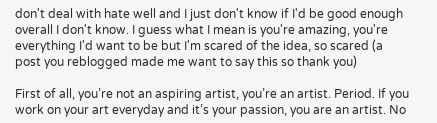don't deal with hate well and I just don't know if I'd be good enough overall I don't know. I guess what I mean is you're amazing, you're everything I'd want to be but I'm scared of the idea, so scared (a post you reblogged made me want to say this so thank you)

First of all, you’re not an aspiring artist, you’re an artist. Period. If you work on your art everyday and it’s your passion, you are an artist. No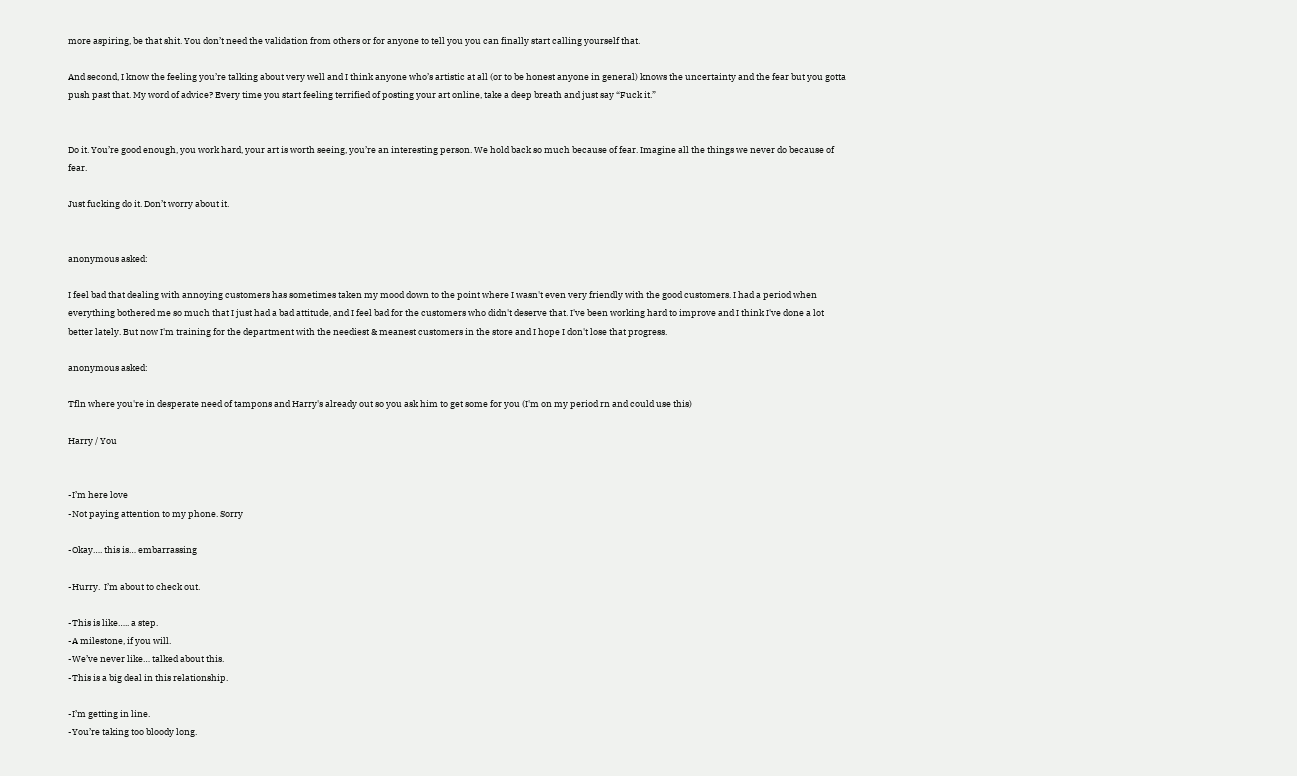more aspiring, be that shit. You don’t need the validation from others or for anyone to tell you you can finally start calling yourself that.

And second, I know the feeling you’re talking about very well and I think anyone who’s artistic at all (or to be honest anyone in general) knows the uncertainty and the fear but you gotta push past that. My word of advice? Every time you start feeling terrified of posting your art online, take a deep breath and just say “Fuck it.”


Do it. You’re good enough, you work hard, your art is worth seeing, you’re an interesting person. We hold back so much because of fear. Imagine all the things we never do because of fear.

Just fucking do it. Don’t worry about it.


anonymous asked:

I feel bad that dealing with annoying customers has sometimes taken my mood down to the point where I wasn't even very friendly with the good customers. I had a period when everything bothered me so much that I just had a bad attitude, and I feel bad for the customers who didn't deserve that. I've been working hard to improve and I think I've done a lot better lately. But now I'm training for the department with the neediest & meanest customers in the store and I hope I don't lose that progress.

anonymous asked:

Tfln where you're in desperate need of tampons and Harry's already out so you ask him to get some for you (I'm on my period rn and could use this)

Harry / You


-I’m here love
-Not paying attention to my phone. Sorry

-Okay…. this is… embarrassing

-Hurry.  I’m about to check out.

-This is like….. a step.
-A milestone, if you will.
-We’ve never like… talked about this.
-This is a big deal in this relationship.

-I’m getting in line.
-You’re taking too bloody long.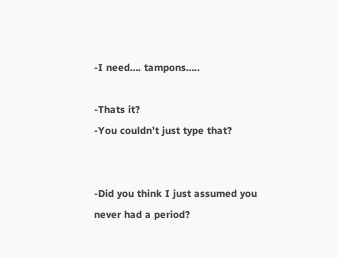-I need…. tampons…..

-Thats it?
-You couldn’t just type that?


-Did you think I just assumed you never had a period?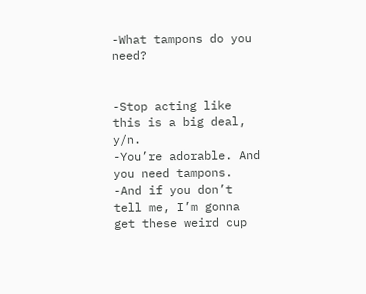-What tampons do you need?


-Stop acting like this is a big deal, y/n.
-You’re adorable. And you need tampons.
-And if you don’t tell me, I’m gonna get these weird cup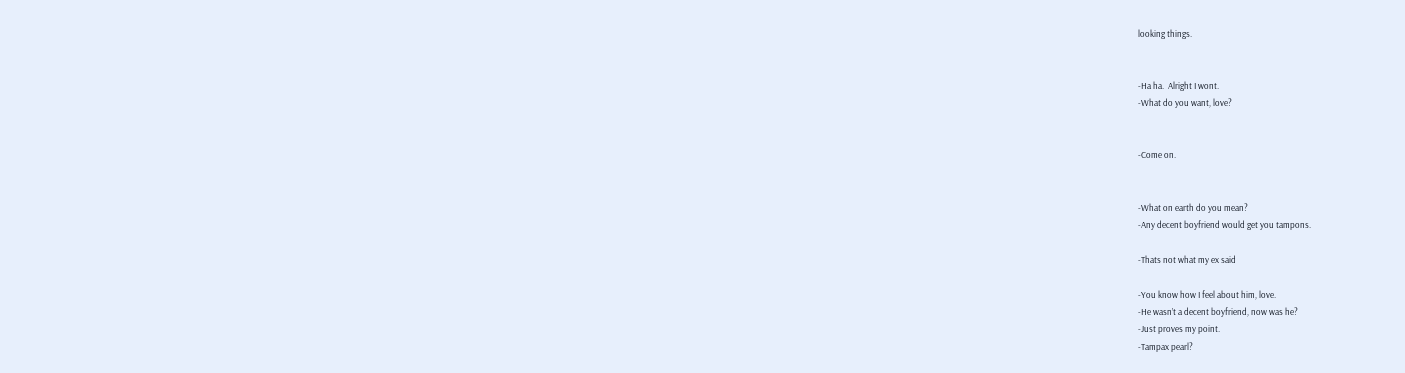looking things.


-Ha ha.  Alright I wont.
-What do you want, love?


-Come on.


-What on earth do you mean?
-Any decent boyfriend would get you tampons.

-Thats not what my ex said

-You know how I feel about him, love.
-He wasn’t a decent boyfriend, now was he?
-Just proves my point.
-Tampax pearl?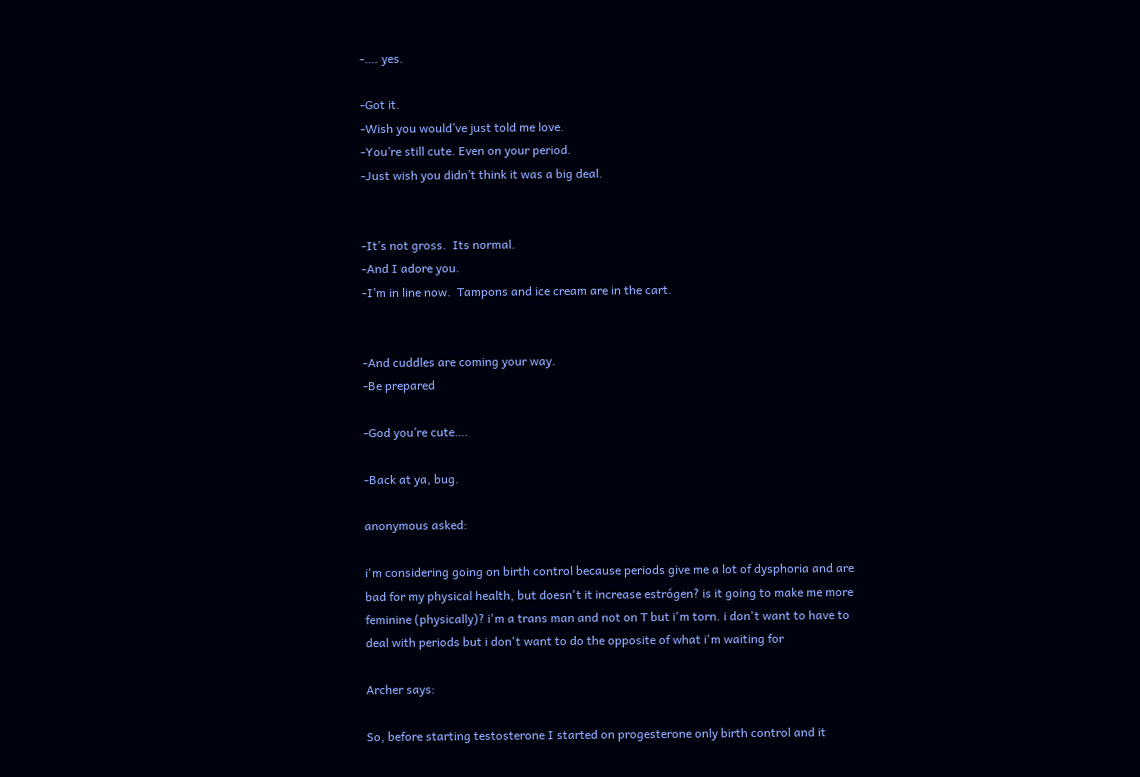-…. yes.

-Got it.
-Wish you would’ve just told me love.
-You’re still cute. Even on your period.
-Just wish you didn’t think it was a big deal.


-It’s not gross.  Its normal.
-And I adore you.
-I’m in line now.  Tampons and ice cream are in the cart.


-And cuddles are coming your way.
-Be prepared

-God you’re cute….

-Back at ya, bug.

anonymous asked:

i'm considering going on birth control because periods give me a lot of dysphoria and are bad for my physical health, but doesn't it increase estrógen? is it going to make me more feminine (physically)? i'm a trans man and not on T but i'm torn. i don't want to have to deal with periods but i don't want to do the opposite of what i'm waiting for

Archer says:

So, before starting testosterone I started on progesterone only birth control and it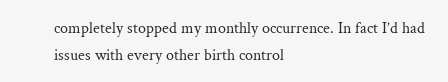completely stopped my monthly occurrence. In fact I’d had issues with every other birth control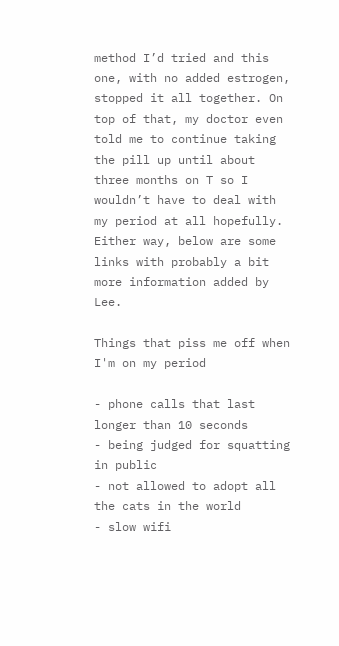method I’d tried and this one, with no added estrogen, stopped it all together. On top of that, my doctor even told me to continue taking the pill up until about three months on T so I wouldn’t have to deal with my period at all hopefully. Either way, below are some links with probably a bit more information added by Lee.

Things that piss me off when I'm on my period

- phone calls that last longer than 10 seconds
- being judged for squatting in public
- not allowed to adopt all the cats in the world
- slow wifi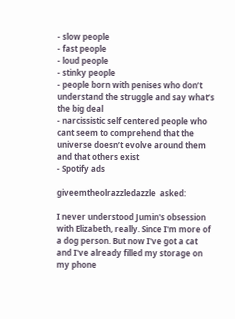- slow people
- fast people
- loud people
- stinky people
- people born with penises who don’t understand the struggle and say what’s the big deal
- narcissistic self centered people who cant seem to comprehend that the universe doesn’t evolve around them and that others exist
- Spotify ads

giveemtheolrazzledazzle  asked:

I never understood Jumin's obsession with Elizabeth, really. Since I'm more of a dog person. But now I've got a cat and I've already filled my storage on my phone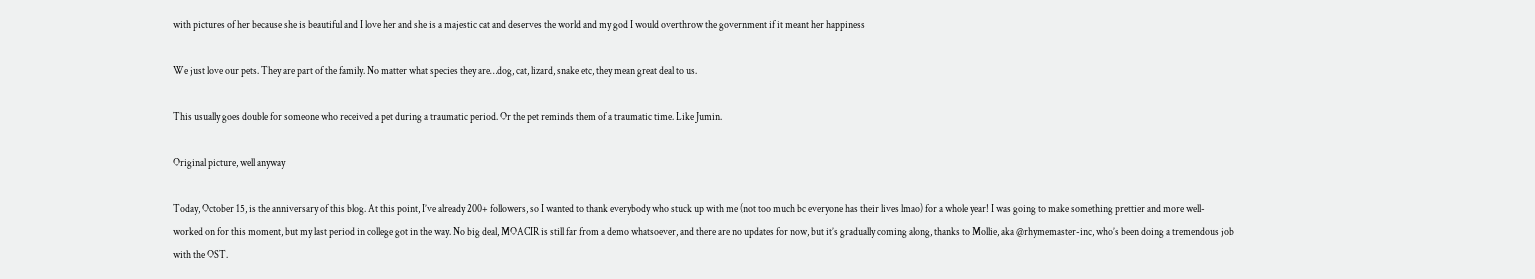with pictures of her because she is beautiful and I love her and she is a majestic cat and deserves the world and my god I would overthrow the government if it meant her happiness

We just love our pets. They are part of the family. No matter what species they are…dog, cat, lizard, snake etc, they mean great deal to us.

This usually goes double for someone who received a pet during a traumatic period. Or the pet reminds them of a traumatic time. Like Jumin.

Original picture, well anyway

Today, October 15, is the anniversary of this blog. At this point, I’ve already 200+ followers, so I wanted to thank everybody who stuck up with me (not too much bc everyone has their lives lmao) for a whole year! I was going to make something prettier and more well-worked on for this moment, but my last period in college got in the way. No big deal, MOACIR is still far from a demo whatsoever, and there are no updates for now, but it’s gradually coming along, thanks to Mollie, aka @rhymemaster-inc, who’s been doing a tremendous job with the OST.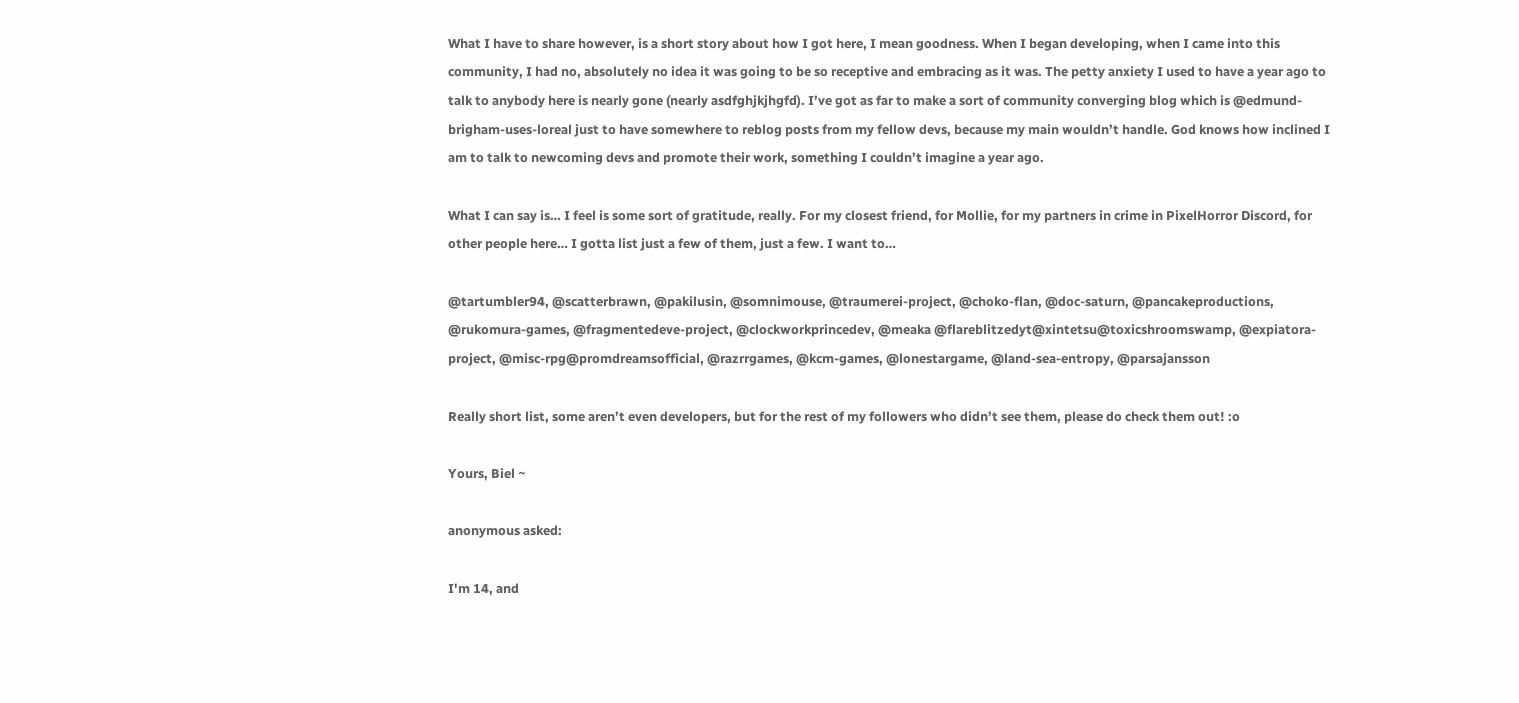What I have to share however, is a short story about how I got here, I mean goodness. When I began developing, when I came into this community, I had no, absolutely no idea it was going to be so receptive and embracing as it was. The petty anxiety I used to have a year ago to talk to anybody here is nearly gone (nearly asdfghjkjhgfd). I’ve got as far to make a sort of community converging blog which is @edmund-brigham-uses-loreal just to have somewhere to reblog posts from my fellow devs, because my main wouldn’t handle. God knows how inclined I am to talk to newcoming devs and promote their work, something I couldn’t imagine a year ago.

What I can say is… I feel is some sort of gratitude, really. For my closest friend, for Mollie, for my partners in crime in PixelHorror Discord, for other people here… I gotta list just a few of them, just a few. I want to…

@tartumbler94, @scatterbrawn, @pakilusin, @somnimouse, @traumerei-project, @choko-flan, @doc-saturn, @pancakeproductions, @rukomura-games, @fragmentedeve-project, @clockworkprincedev, @meaka @flareblitzedyt@xintetsu@toxicshroomswamp, @expiatora-project, @misc-rpg@promdreamsofficial, @razrrgames, @kcm-games, @lonestargame, @land-sea-entropy, @parsajansson

Really short list, some aren’t even developers, but for the rest of my followers who didn’t see them, please do check them out! :o

Yours, Biel ~

anonymous asked:

I'm 14, and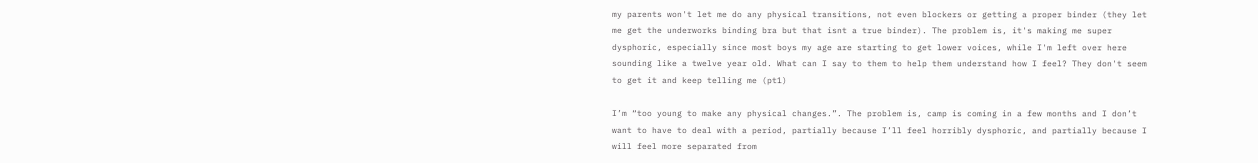my parents won't let me do any physical transitions, not even blockers or getting a proper binder (they let me get the underworks binding bra but that isnt a true binder). The problem is, it's making me super dysphoric, especially since most boys my age are starting to get lower voices, while I'm left over here sounding like a twelve year old. What can I say to them to help them understand how I feel? They don't seem to get it and keep telling me (pt1)

I’m “too young to make any physical changes.”. The problem is, camp is coming in a few months and I don’t want to have to deal with a period, partially because I’ll feel horribly dysphoric, and partially because I will feel more separated from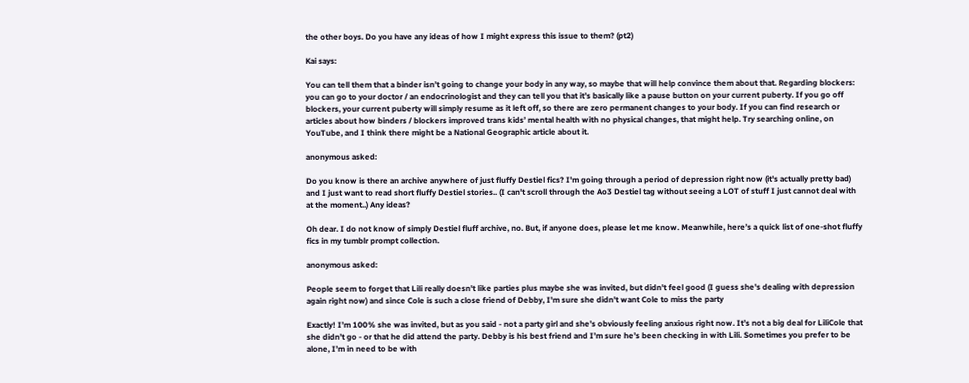the other boys. Do you have any ideas of how I might express this issue to them? (pt2)

Kai says:

You can tell them that a binder isn’t going to change your body in any way, so maybe that will help convince them about that. Regarding blockers: you can go to your doctor / an endocrinologist and they can tell you that it’s basically like a pause button on your current puberty. If you go off blockers, your current puberty will simply resume as it left off, so there are zero permanent changes to your body. If you can find research or articles about how binders / blockers improved trans kids’ mental health with no physical changes, that might help. Try searching online, on YouTube, and I think there might be a National Geographic article about it.

anonymous asked:

Do you know is there an archive anywhere of just fluffy Destiel fics? I'm going through a period of depression right now (it's actually pretty bad) and I just want to read short fluffy Destiel stories.. (I can't scroll through the Ao3 Destiel tag without seeing a LOT of stuff I just cannot deal with at the moment..) Any ideas?

Oh dear. I do not know of simply Destiel fluff archive, no. But, if anyone does, please let me know. Meanwhile, here’s a quick list of one-shot fluffy fics in my tumblr prompt collection.

anonymous asked:

People seem to forget that Lili really doesn't like parties plus maybe she was invited, but didn't feel good (I guess she's dealing with depression again right now) and since Cole is such a close friend of Debby, I'm sure she didn't want Cole to miss the party

Exactly! I’m 100% she was invited, but as you said - not a party girl and she’s obviously feeling anxious right now. It’s not a big deal for LiliCole that she didn’t go - or that he did attend the party. Debby is his best friend and I’m sure he’s been checking in with Lili. Sometimes you prefer to be alone, I’m in need to be with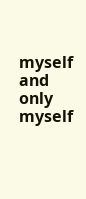myself and only myself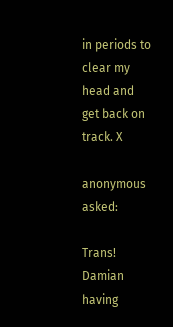in periods to clear my head and get back on track. X

anonymous asked:

Trans! Damian having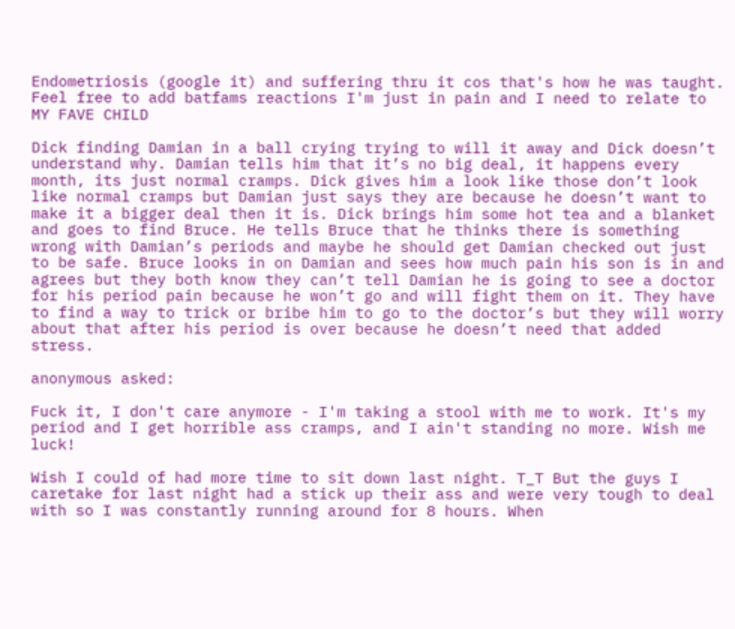Endometriosis (google it) and suffering thru it cos that's how he was taught. Feel free to add batfams reactions I'm just in pain and I need to relate to MY FAVE CHILD

Dick finding Damian in a ball crying trying to will it away and Dick doesn’t understand why. Damian tells him that it’s no big deal, it happens every month, its just normal cramps. Dick gives him a look like those don’t look like normal cramps but Damian just says they are because he doesn’t want to make it a bigger deal then it is. Dick brings him some hot tea and a blanket and goes to find Bruce. He tells Bruce that he thinks there is something wrong with Damian’s periods and maybe he should get Damian checked out just to be safe. Bruce looks in on Damian and sees how much pain his son is in and agrees but they both know they can’t tell Damian he is going to see a doctor for his period pain because he won’t go and will fight them on it. They have to find a way to trick or bribe him to go to the doctor’s but they will worry about that after his period is over because he doesn’t need that added stress.

anonymous asked:

Fuck it, I don't care anymore - I'm taking a stool with me to work. It's my period and I get horrible ass cramps, and I ain't standing no more. Wish me luck!

Wish I could of had more time to sit down last night. T_T But the guys I caretake for last night had a stick up their ass and were very tough to deal with so I was constantly running around for 8 hours. When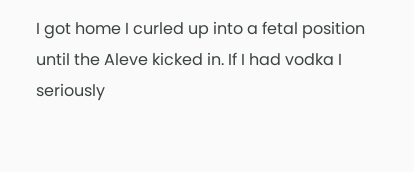I got home I curled up into a fetal position until the Aleve kicked in. If I had vodka I seriously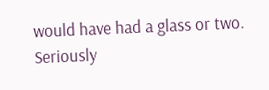would have had a glass or two. Seriously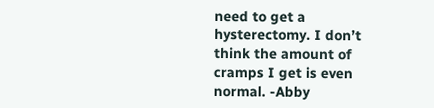need to get a hysterectomy. I don’t think the amount of cramps I get is even normal. -Abby